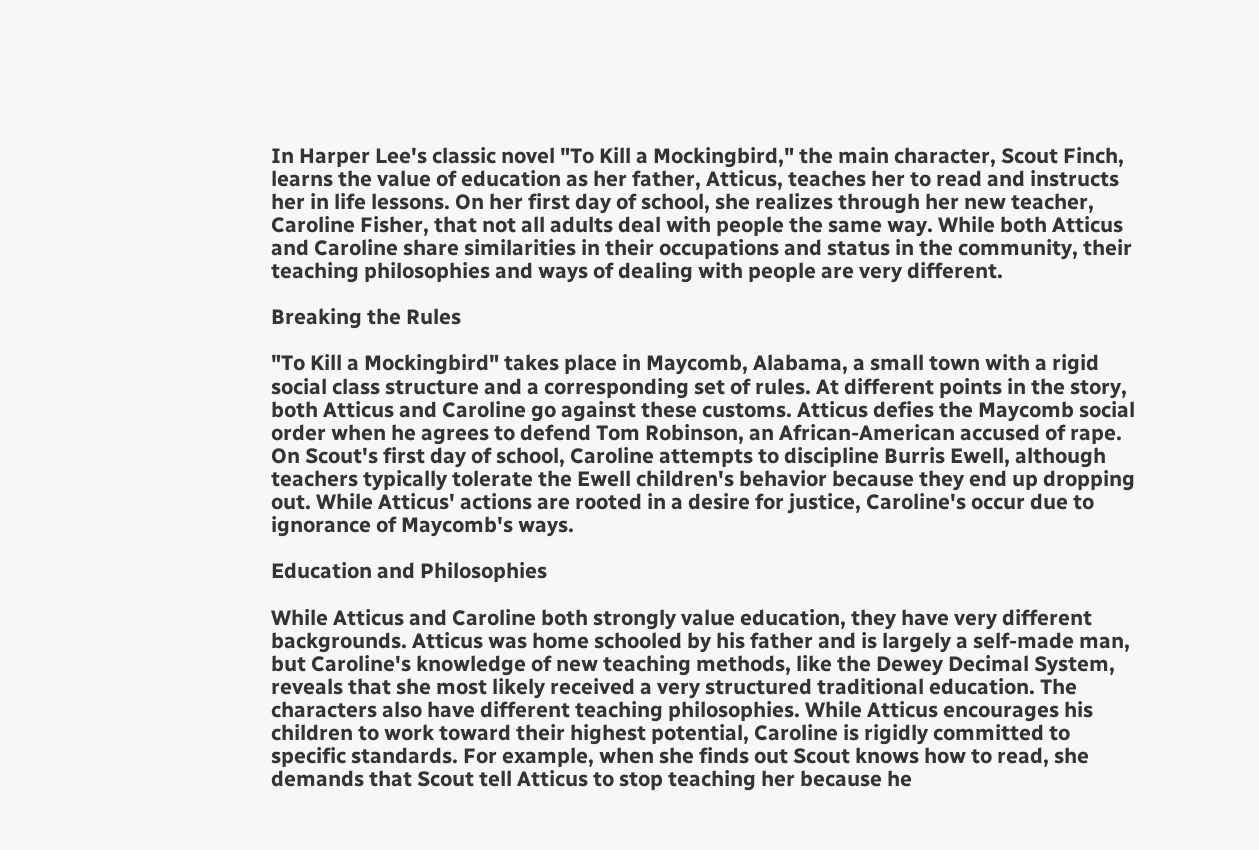In Harper Lee's classic novel "To Kill a Mockingbird," the main character, Scout Finch, learns the value of education as her father, Atticus, teaches her to read and instructs her in life lessons. On her first day of school, she realizes through her new teacher, Caroline Fisher, that not all adults deal with people the same way. While both Atticus and Caroline share similarities in their occupations and status in the community, their teaching philosophies and ways of dealing with people are very different.

Breaking the Rules

"To Kill a Mockingbird" takes place in Maycomb, Alabama, a small town with a rigid social class structure and a corresponding set of rules. At different points in the story, both Atticus and Caroline go against these customs. Atticus defies the Maycomb social order when he agrees to defend Tom Robinson, an African-American accused of rape. On Scout's first day of school, Caroline attempts to discipline Burris Ewell, although teachers typically tolerate the Ewell children's behavior because they end up dropping out. While Atticus' actions are rooted in a desire for justice, Caroline's occur due to ignorance of Maycomb's ways.

Education and Philosophies

While Atticus and Caroline both strongly value education, they have very different backgrounds. Atticus was home schooled by his father and is largely a self-made man, but Caroline's knowledge of new teaching methods, like the Dewey Decimal System, reveals that she most likely received a very structured traditional education. The characters also have different teaching philosophies. While Atticus encourages his children to work toward their highest potential, Caroline is rigidly committed to specific standards. For example, when she finds out Scout knows how to read, she demands that Scout tell Atticus to stop teaching her because he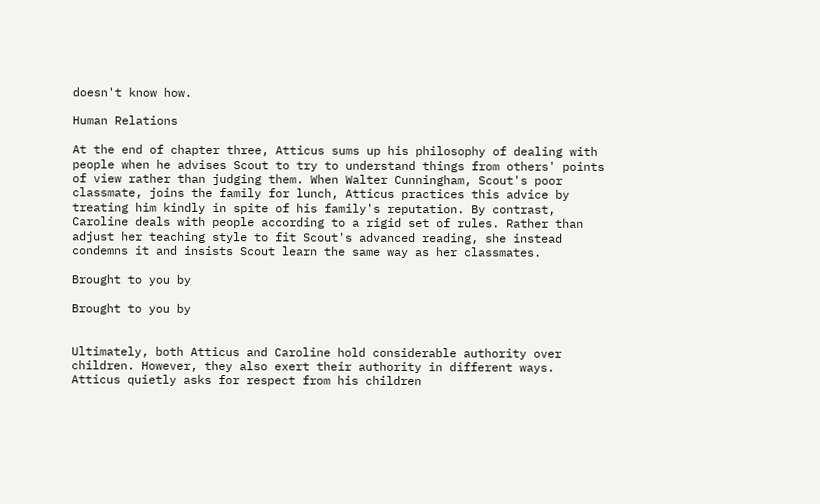doesn't know how.

Human Relations

At the end of chapter three, Atticus sums up his philosophy of dealing with people when he advises Scout to try to understand things from others' points of view rather than judging them. When Walter Cunningham, Scout's poor classmate, joins the family for lunch, Atticus practices this advice by treating him kindly in spite of his family's reputation. By contrast, Caroline deals with people according to a rigid set of rules. Rather than adjust her teaching style to fit Scout's advanced reading, she instead condemns it and insists Scout learn the same way as her classmates.

Brought to you by

Brought to you by


Ultimately, both Atticus and Caroline hold considerable authority over children. However, they also exert their authority in different ways. Atticus quietly asks for respect from his children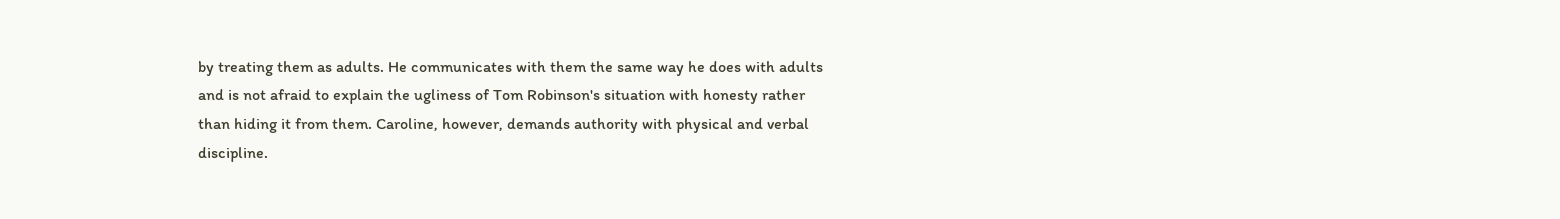by treating them as adults. He communicates with them the same way he does with adults and is not afraid to explain the ugliness of Tom Robinson's situation with honesty rather than hiding it from them. Caroline, however, demands authority with physical and verbal discipline.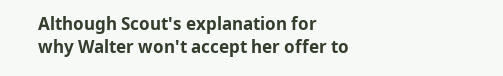Although Scout's explanation for why Walter won't accept her offer to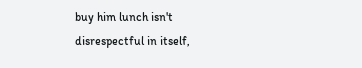buy him lunch isn't disrespectful in itself,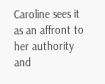Caroline sees it as an affront to her authority and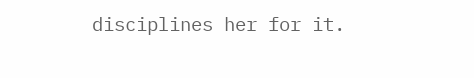disciplines her for it.